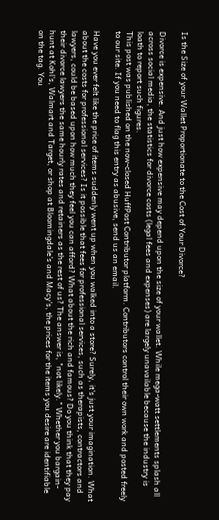Is the Size of your Wallet Proportionate to the Cost of Your Divorce?

Divorce is expensive. And just how expensive may depend upon the size of your wallet. While mega-watt settlements splash all across social media, the statistics for divorce costs (legal fees and expenses) are largely unavailable because the industry is loath to report such figures.
This post was published on the now-closed HuffPost Contributor platform. Contributors control their own work and posted freely to our site. If you need to flag this entry as abusive, send us an email.

Have you ever felt like the price of items suddenly went up when you walked into a store? Surely, it's just your imagination. What about the costs for professional services? Is it possible that fees for professional services, such as therapists, contractors and lawyers, could be based upon how much they feel you can afford? What about the rich and famous? Do you think that they pay their divorce lawyers the same hourly rates and retainers as the rest of us? The answer is, "not likely." Whether you bargain-hunt at Kohl's, Walmart and Target, or shop at Bloomingdale's and Macy's, the prices for the items you desire are identifiable on the tag. You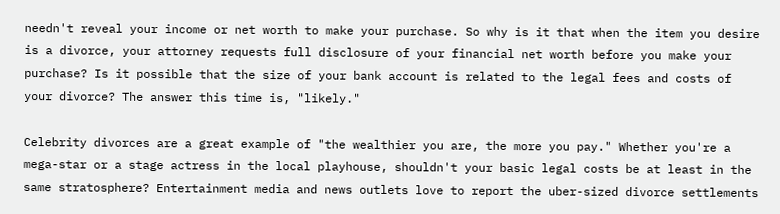needn't reveal your income or net worth to make your purchase. So why is it that when the item you desire is a divorce, your attorney requests full disclosure of your financial net worth before you make your purchase? Is it possible that the size of your bank account is related to the legal fees and costs of your divorce? The answer this time is, "likely."

Celebrity divorces are a great example of "the wealthier you are, the more you pay." Whether you're a mega-star or a stage actress in the local playhouse, shouldn't your basic legal costs be at least in the same stratosphere? Entertainment media and news outlets love to report the uber-sized divorce settlements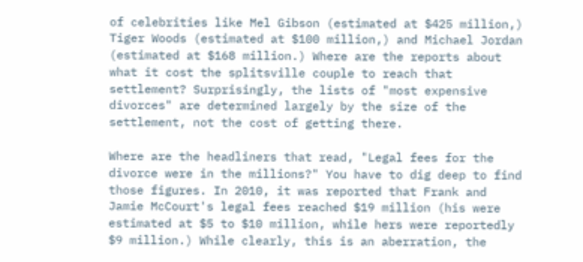of celebrities like Mel Gibson (estimated at $425 million,) Tiger Woods (estimated at $100 million,) and Michael Jordan (estimated at $168 million.) Where are the reports about what it cost the splitsville couple to reach that settlement? Surprisingly, the lists of "most expensive divorces" are determined largely by the size of the settlement, not the cost of getting there.

Where are the headliners that read, "Legal fees for the divorce were in the millions?" You have to dig deep to find those figures. In 2010, it was reported that Frank and Jamie McCourt's legal fees reached $19 million (his were estimated at $5 to $10 million, while hers were reportedly $9 million.) While clearly, this is an aberration, the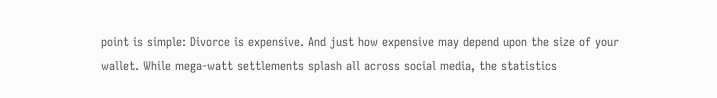point is simple: Divorce is expensive. And just how expensive may depend upon the size of your wallet. While mega-watt settlements splash all across social media, the statistics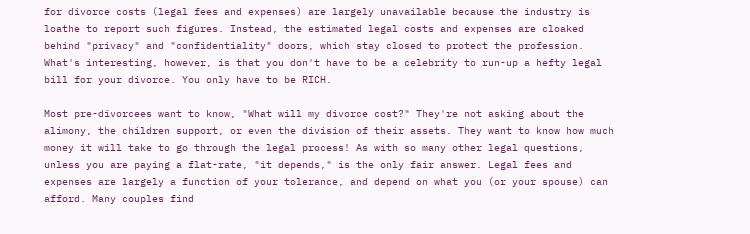for divorce costs (legal fees and expenses) are largely unavailable because the industry is loathe to report such figures. Instead, the estimated legal costs and expenses are cloaked behind "privacy" and "confidentiality" doors, which stay closed to protect the profession. What's interesting, however, is that you don't have to be a celebrity to run-up a hefty legal bill for your divorce. You only have to be RICH.

Most pre-divorcees want to know, "What will my divorce cost?" They're not asking about the alimony, the children support, or even the division of their assets. They want to know how much money it will take to go through the legal process! As with so many other legal questions, unless you are paying a flat-rate, "it depends," is the only fair answer. Legal fees and expenses are largely a function of your tolerance, and depend on what you (or your spouse) can afford. Many couples find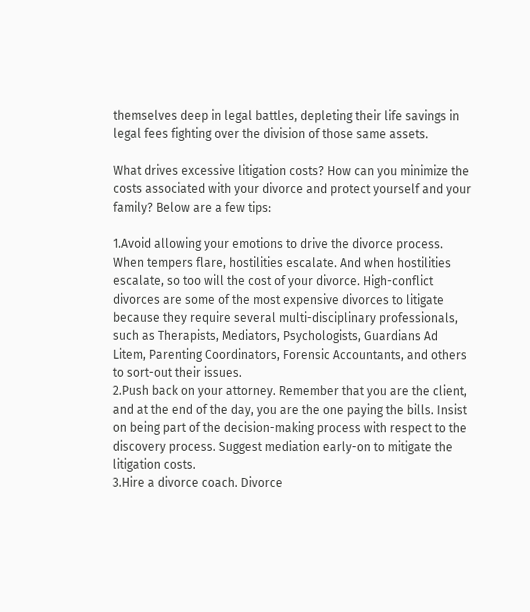themselves deep in legal battles, depleting their life savings in legal fees fighting over the division of those same assets.

What drives excessive litigation costs? How can you minimize the costs associated with your divorce and protect yourself and your family? Below are a few tips:

1.Avoid allowing your emotions to drive the divorce process. When tempers flare, hostilities escalate. And when hostilities escalate, so too will the cost of your divorce. High-conflict divorces are some of the most expensive divorces to litigate because they require several multi-disciplinary professionals, such as Therapists, Mediators, Psychologists, Guardians Ad Litem, Parenting Coordinators, Forensic Accountants, and others to sort-out their issues.
2.Push back on your attorney. Remember that you are the client, and at the end of the day, you are the one paying the bills. Insist on being part of the decision-making process with respect to the discovery process. Suggest mediation early-on to mitigate the litigation costs.
3.Hire a divorce coach. Divorce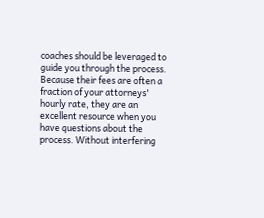coaches should be leveraged to guide you through the process. Because their fees are often a fraction of your attorneys' hourly rate, they are an excellent resource when you have questions about the process. Without interfering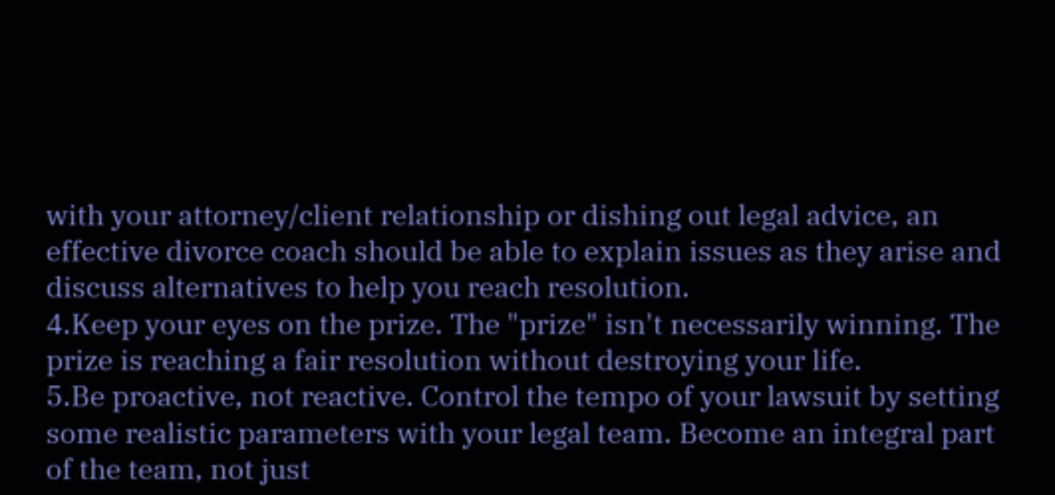with your attorney/client relationship or dishing out legal advice, an effective divorce coach should be able to explain issues as they arise and discuss alternatives to help you reach resolution.
4.Keep your eyes on the prize. The "prize" isn't necessarily winning. The prize is reaching a fair resolution without destroying your life.
5.Be proactive, not reactive. Control the tempo of your lawsuit by setting some realistic parameters with your legal team. Become an integral part of the team, not just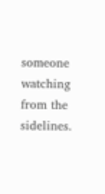someone watching from the sidelines.